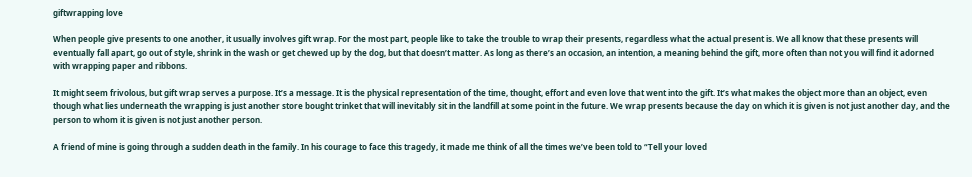giftwrapping love

When people give presents to one another, it usually involves gift wrap. For the most part, people like to take the trouble to wrap their presents, regardless what the actual present is. We all know that these presents will eventually fall apart, go out of style, shrink in the wash or get chewed up by the dog, but that doesn’t matter. As long as there’s an occasion, an intention, a meaning behind the gift, more often than not you will find it adorned with wrapping paper and ribbons.

It might seem frivolous, but gift wrap serves a purpose. It’s a message. It is the physical representation of the time, thought, effort and even love that went into the gift. It’s what makes the object more than an object, even though what lies underneath the wrapping is just another store bought trinket that will inevitably sit in the landfill at some point in the future. We wrap presents because the day on which it is given is not just another day, and the person to whom it is given is not just another person.

A friend of mine is going through a sudden death in the family. In his courage to face this tragedy, it made me think of all the times we’ve been told to “Tell your loved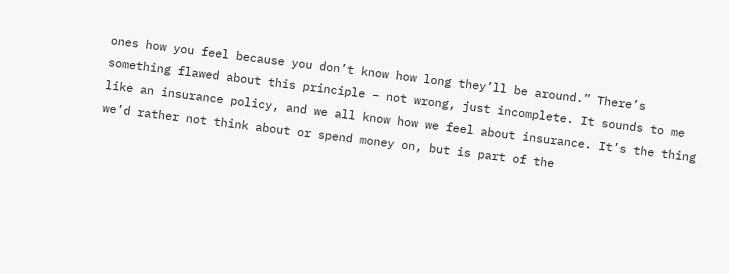ones how you feel because you don’t know how long they’ll be around.” There’s something flawed about this principle – not wrong, just incomplete. It sounds to me like an insurance policy, and we all know how we feel about insurance. It’s the thing we’d rather not think about or spend money on, but is part of the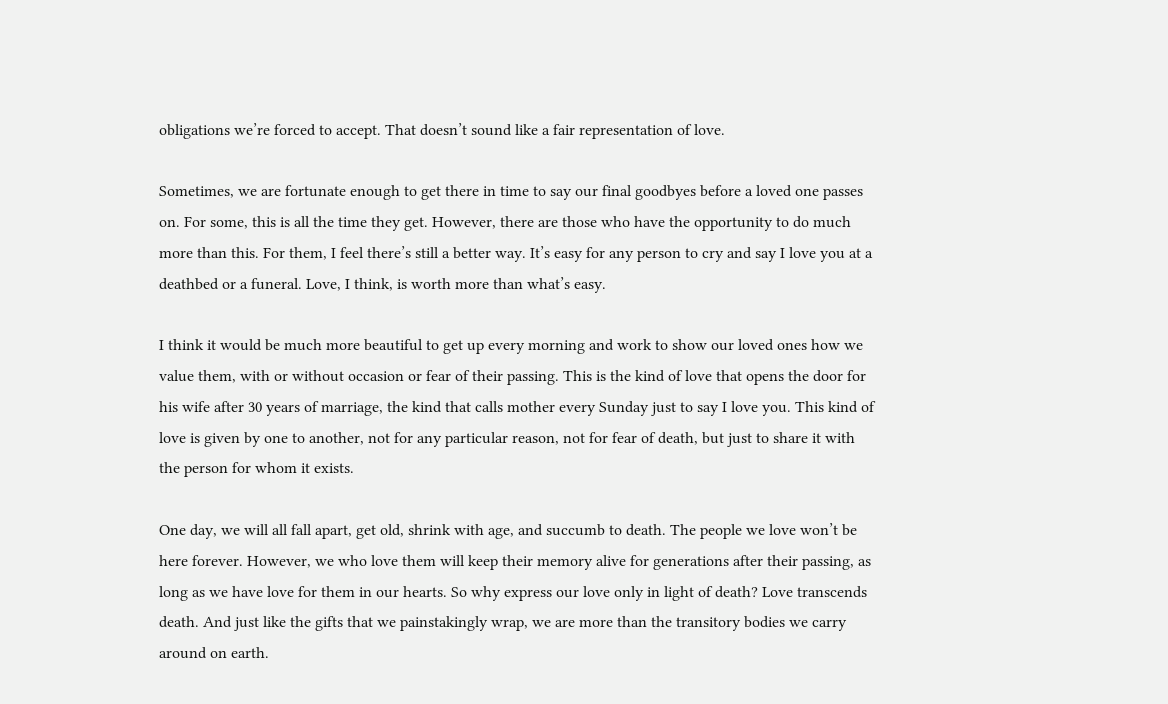obligations we’re forced to accept. That doesn’t sound like a fair representation of love.

Sometimes, we are fortunate enough to get there in time to say our final goodbyes before a loved one passes on. For some, this is all the time they get. However, there are those who have the opportunity to do much more than this. For them, I feel there’s still a better way. It’s easy for any person to cry and say I love you at a deathbed or a funeral. Love, I think, is worth more than what’s easy.

I think it would be much more beautiful to get up every morning and work to show our loved ones how we value them, with or without occasion or fear of their passing. This is the kind of love that opens the door for his wife after 30 years of marriage, the kind that calls mother every Sunday just to say I love you. This kind of love is given by one to another, not for any particular reason, not for fear of death, but just to share it with the person for whom it exists.

One day, we will all fall apart, get old, shrink with age, and succumb to death. The people we love won’t be here forever. However, we who love them will keep their memory alive for generations after their passing, as long as we have love for them in our hearts. So why express our love only in light of death? Love transcends death. And just like the gifts that we painstakingly wrap, we are more than the transitory bodies we carry around on earth.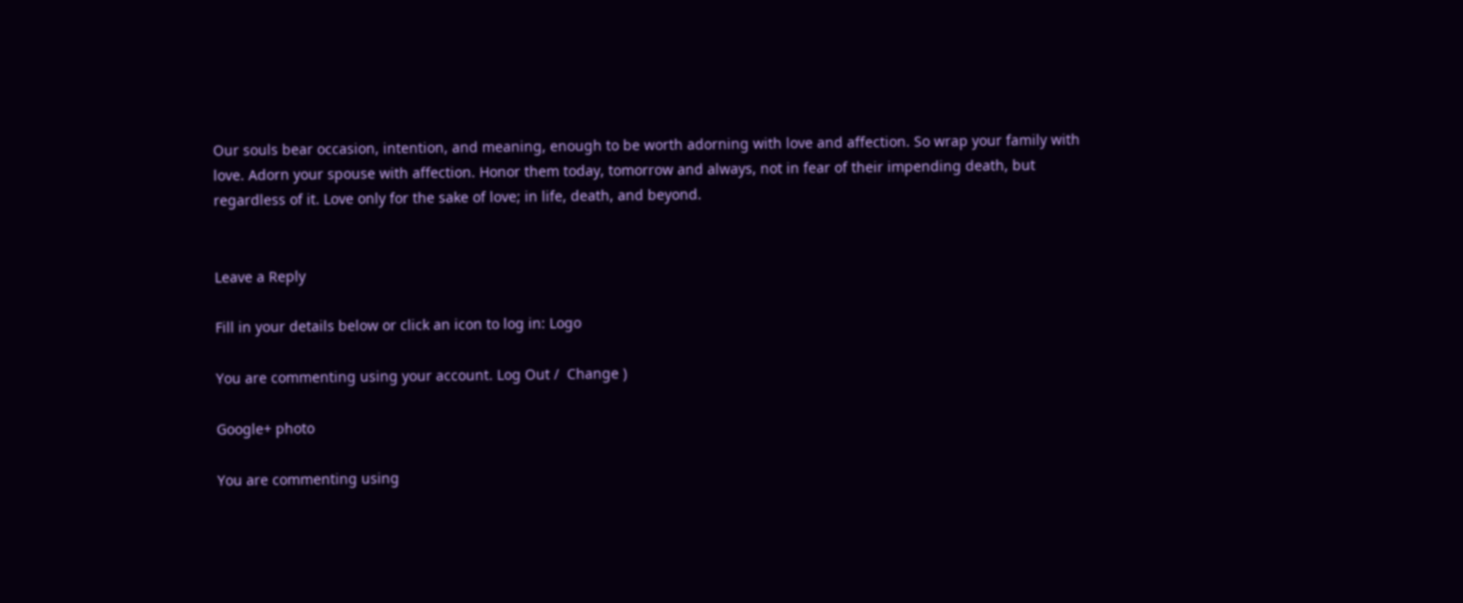Our souls bear occasion, intention, and meaning, enough to be worth adorning with love and affection. So wrap your family with love. Adorn your spouse with affection. Honor them today, tomorrow and always, not in fear of their impending death, but regardless of it. Love only for the sake of love; in life, death, and beyond.


Leave a Reply

Fill in your details below or click an icon to log in: Logo

You are commenting using your account. Log Out /  Change )

Google+ photo

You are commenting using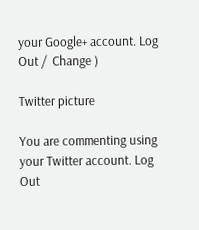your Google+ account. Log Out /  Change )

Twitter picture

You are commenting using your Twitter account. Log Out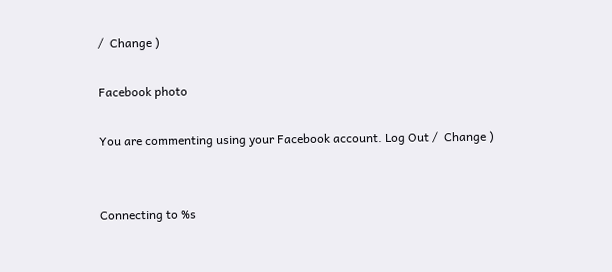/  Change )

Facebook photo

You are commenting using your Facebook account. Log Out /  Change )


Connecting to %s